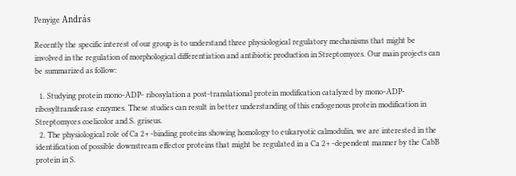Penyige András

Recently the specific interest of our group is to understand three physiological regulatory mechanisms that might be involved in the regulation of morphological differentiation and antibiotic production in Streptomyces. Our main projects can be summarized as follow:

  1. Studying protein mono-ADP- ribosylation a post-translational protein modification catalyzed by mono-ADP- ribosyltransferase enzymes. These studies can result in better understanding of this endogenous protein modification in Streptomyces coelicolor and S. griseus.
  2. The physiological role of Ca 2+ -binding proteins showing homology to eukaryotic calmodulin, we are interested in the identification of possible downstream effector proteins that might be regulated in a Ca 2+ -dependent manner by the CabB protein in S.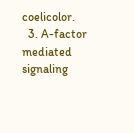coelicolor.
  3. A-factor mediated signaling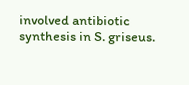involved antibiotic synthesis in S. griseus.